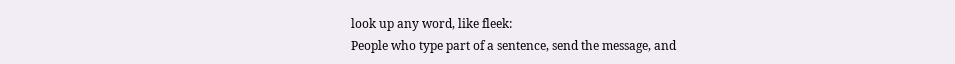look up any word, like fleek:
People who type part of a sentence, send the message, and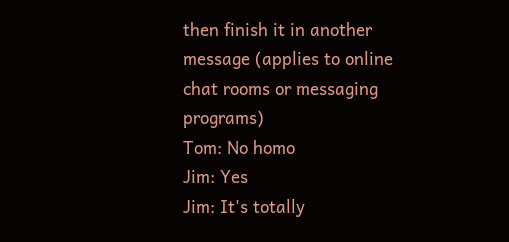then finish it in another message (applies to online chat rooms or messaging programs)
Tom: No homo
Jim: Yes
Jim: It's totally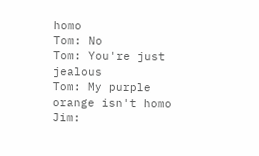homo
Tom: No
Tom: You're just jealous
Tom: My purple orange isn't homo
Jim: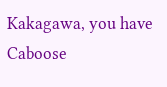Kakagawa, you have Caboose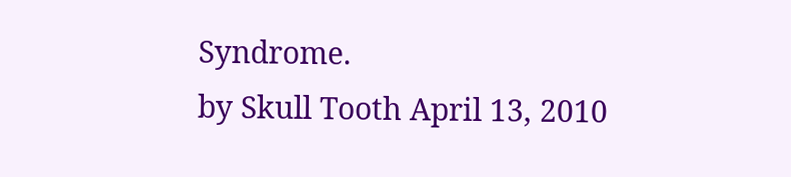Syndrome.
by Skull Tooth April 13, 2010